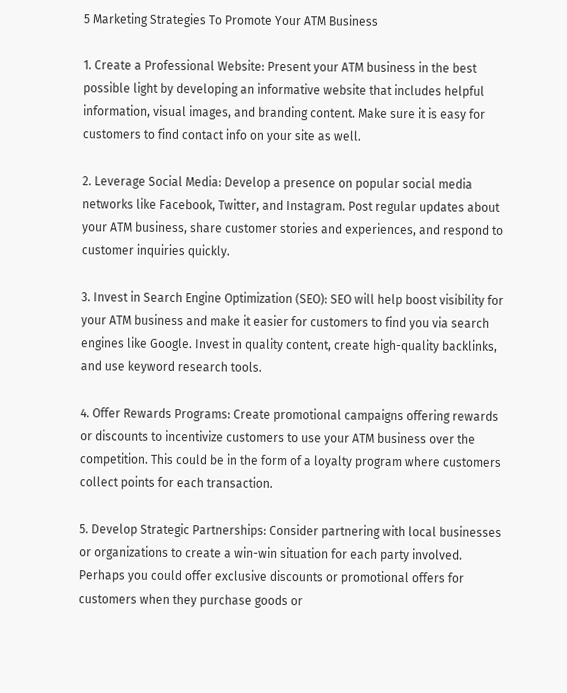5 Marketing Strategies To Promote Your ATM Business

1. Create a Professional Website: Present your ATM business in the best possible light by developing an informative website that includes helpful information, visual images, and branding content. Make sure it is easy for customers to find contact info on your site as well.

2. Leverage Social Media: Develop a presence on popular social media networks like Facebook, Twitter, and Instagram. Post regular updates about your ATM business, share customer stories and experiences, and respond to customer inquiries quickly.

3. Invest in Search Engine Optimization (SEO): SEO will help boost visibility for your ATM business and make it easier for customers to find you via search engines like Google. Invest in quality content, create high-quality backlinks, and use keyword research tools.

4. Offer Rewards Programs: Create promotional campaigns offering rewards or discounts to incentivize customers to use your ATM business over the competition. This could be in the form of a loyalty program where customers collect points for each transaction.

5. Develop Strategic Partnerships: Consider partnering with local businesses or organizations to create a win-win situation for each party involved. Perhaps you could offer exclusive discounts or promotional offers for customers when they purchase goods or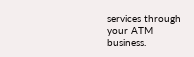services through your ATM business.